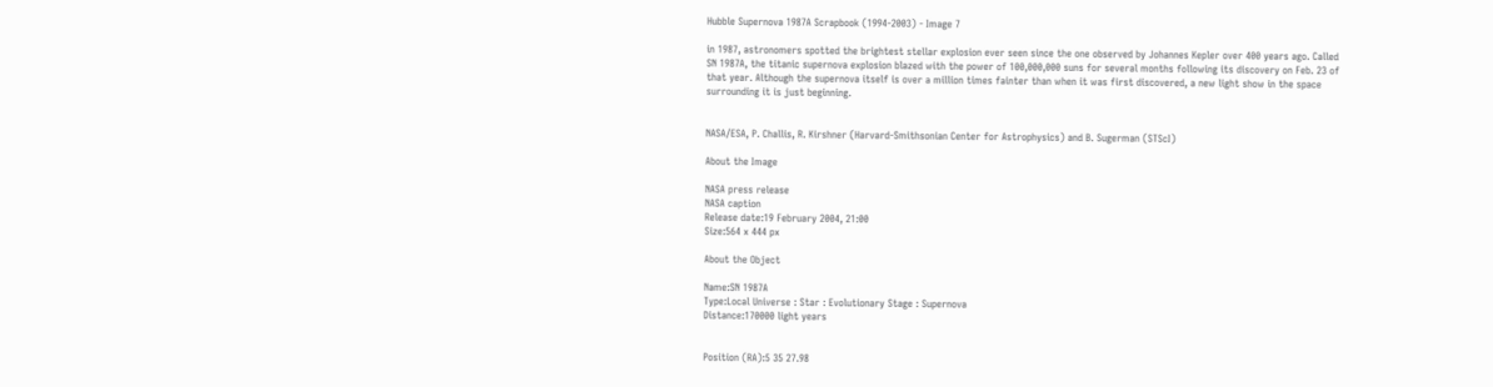Hubble Supernova 1987A Scrapbook (1994-2003) - Image 7

in 1987, astronomers spotted the brightest stellar explosion ever seen since the one observed by Johannes Kepler over 400 years ago. Called SN 1987A, the titanic supernova explosion blazed with the power of 100,000,000 suns for several months following its discovery on Feb. 23 of that year. Although the supernova itself is over a million times fainter than when it was first discovered, a new light show in the space surrounding it is just beginning.


NASA/ESA, P. Challis, R. Kirshner (Harvard-Smithsonian Center for Astrophysics) and B. Sugerman (STScI)

About the Image

NASA press release
NASA caption
Release date:19 February 2004, 21:00
Size:564 x 444 px

About the Object

Name:SN 1987A
Type:Local Universe : Star : Evolutionary Stage : Supernova
Distance:170000 light years


Position (RA):5 35 27.98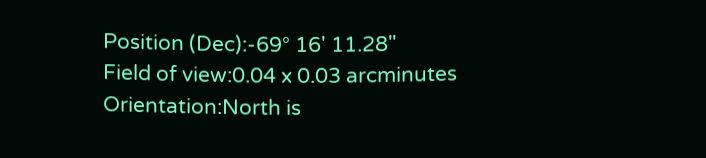Position (Dec):-69° 16' 11.28"
Field of view:0.04 x 0.03 arcminutes
Orientation:North is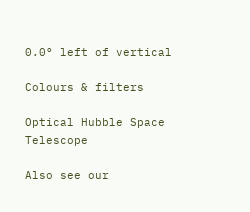0.0° left of vertical

Colours & filters

Optical Hubble Space Telescope

Also see our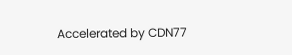Accelerated by CDN77